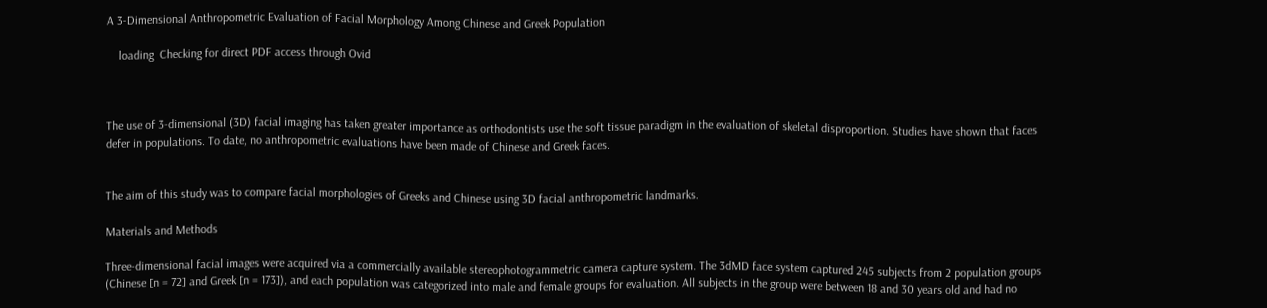A 3-Dimensional Anthropometric Evaluation of Facial Morphology Among Chinese and Greek Population

    loading  Checking for direct PDF access through Ovid



The use of 3-dimensional (3D) facial imaging has taken greater importance as orthodontists use the soft tissue paradigm in the evaluation of skeletal disproportion. Studies have shown that faces defer in populations. To date, no anthropometric evaluations have been made of Chinese and Greek faces.


The aim of this study was to compare facial morphologies of Greeks and Chinese using 3D facial anthropometric landmarks.

Materials and Methods

Three-dimensional facial images were acquired via a commercially available stereophotogrammetric camera capture system. The 3dMD face system captured 245 subjects from 2 population groups (Chinese [n = 72] and Greek [n = 173]), and each population was categorized into male and female groups for evaluation. All subjects in the group were between 18 and 30 years old and had no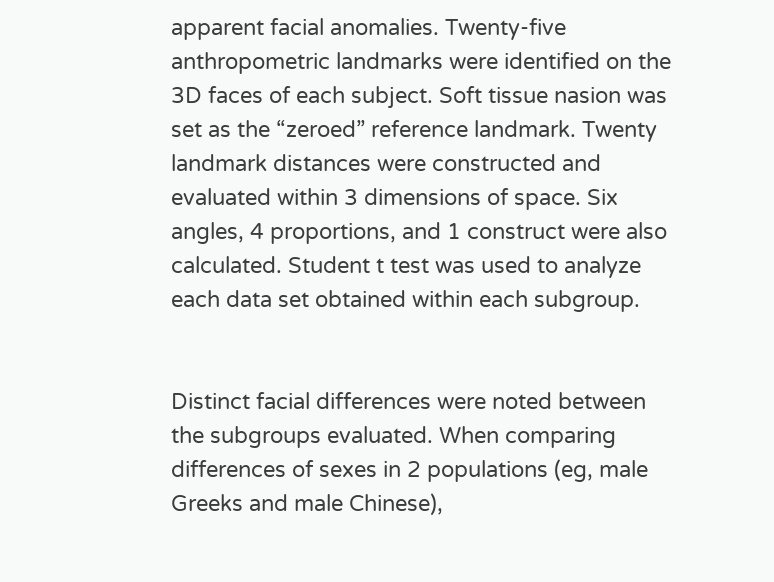apparent facial anomalies. Twenty-five anthropometric landmarks were identified on the 3D faces of each subject. Soft tissue nasion was set as the “zeroed” reference landmark. Twenty landmark distances were constructed and evaluated within 3 dimensions of space. Six angles, 4 proportions, and 1 construct were also calculated. Student t test was used to analyze each data set obtained within each subgroup.


Distinct facial differences were noted between the subgroups evaluated. When comparing differences of sexes in 2 populations (eg, male Greeks and male Chinese),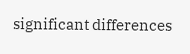significant differences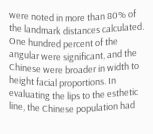were noted in more than 80% of the landmark distances calculated. One hundred percent of the angular were significant, and the Chinese were broader in width to height facial proportions. In evaluating the lips to the esthetic line, the Chinese population had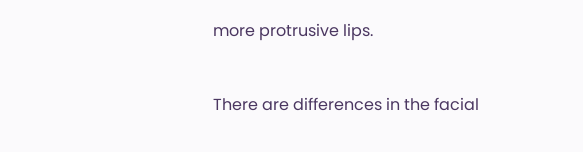more protrusive lips.


There are differences in the facial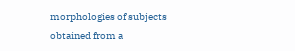morphologies of subjects obtained from a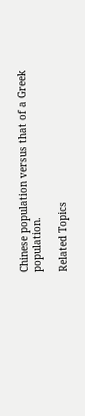Chinese population versus that of a Greek population.

Related Topics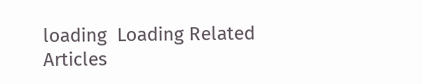loading  Loading Related Articles